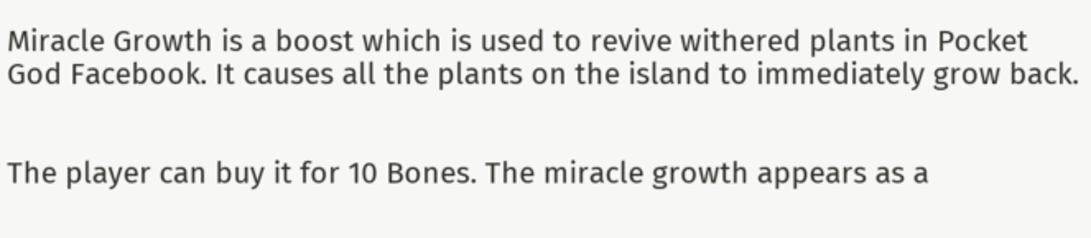Miracle Growth is a boost which is used to revive withered plants in Pocket God Facebook. It causes all the plants on the island to immediately grow back.


The player can buy it for 10 Bones. The miracle growth appears as a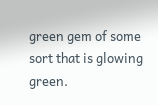green gem of some sort that is glowing green.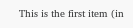This is the first item (in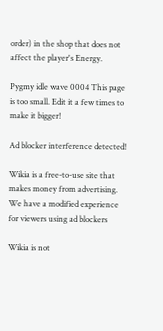order) in the shop that does not affect the player's Energy.

Pygmy idle wave 0004 This page is too small. Edit it a few times to make it bigger!

Ad blocker interference detected!

Wikia is a free-to-use site that makes money from advertising. We have a modified experience for viewers using ad blockers

Wikia is not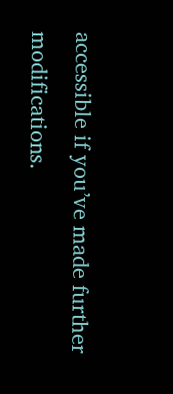accessible if you’ve made further modifications.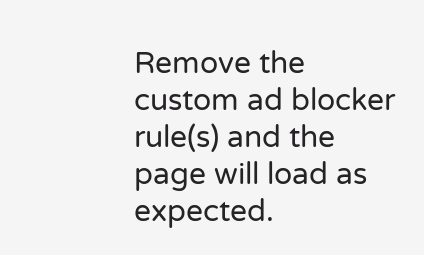Remove the custom ad blocker rule(s) and the page will load as expected.